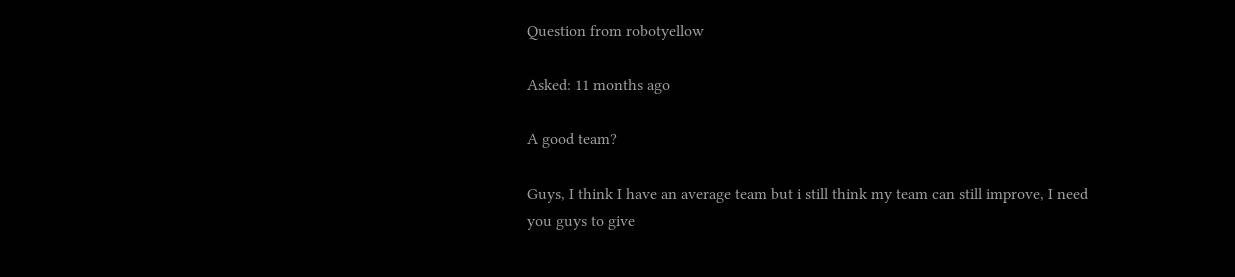Question from robotyellow

Asked: 11 months ago

A good team?

Guys, I think I have an average team but i still think my team can still improve, I need you guys to give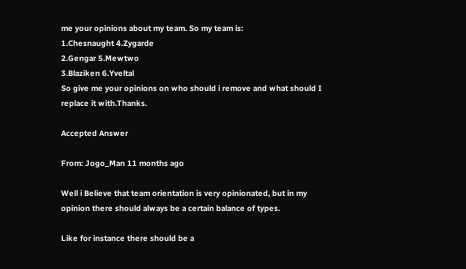me your opinions about my team. So my team is:
1.Chesnaught 4.Zygarde
2.Gengar 5.Mewtwo
3.Blaziken 6.Yveltal
So give me your opinions on who should i remove and what should I replace it with.Thanks.

Accepted Answer

From: Jogo_Man 11 months ago

Well i Believe that team orientation is very opinionated, but in my opinion there should always be a certain balance of types.

Like for instance there should be a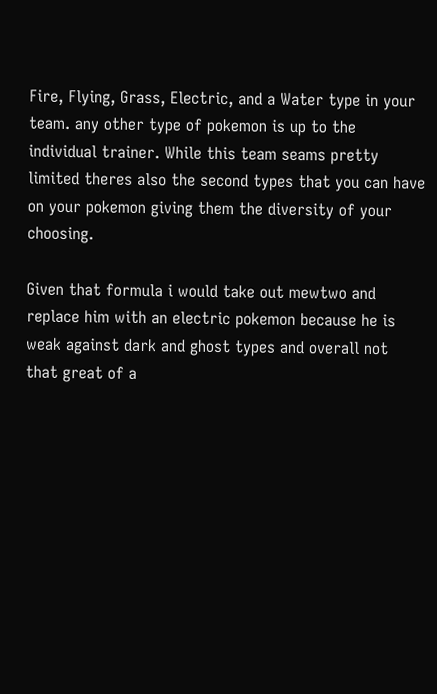Fire, Flying, Grass, Electric, and a Water type in your team. any other type of pokemon is up to the individual trainer. While this team seams pretty limited theres also the second types that you can have on your pokemon giving them the diversity of your choosing.

Given that formula i would take out mewtwo and replace him with an electric pokemon because he is weak against dark and ghost types and overall not that great of a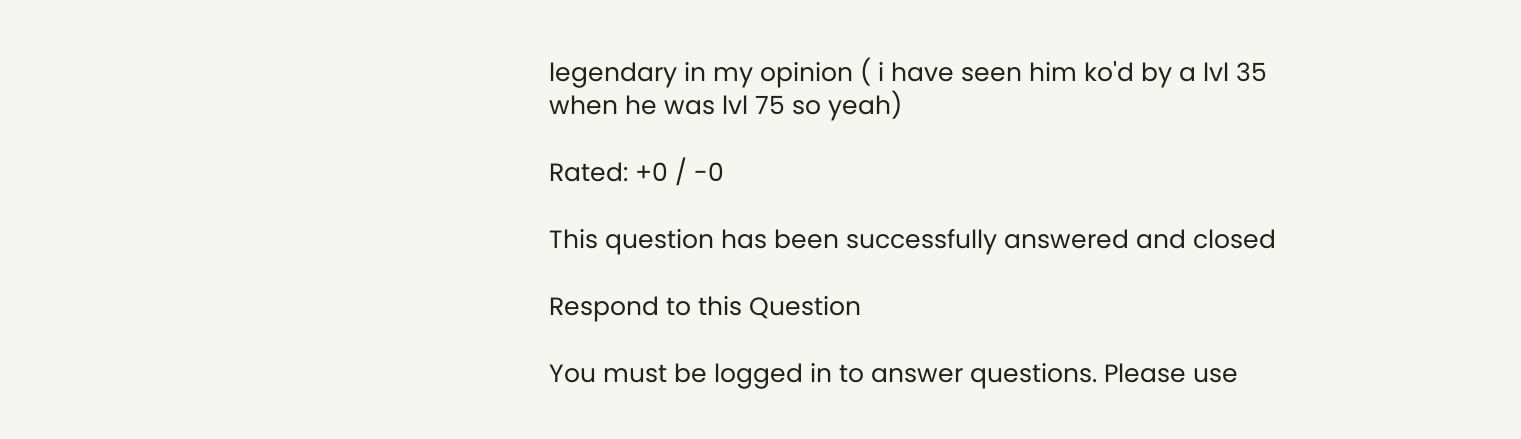legendary in my opinion ( i have seen him ko'd by a lvl 35 when he was lvl 75 so yeah)

Rated: +0 / -0

This question has been successfully answered and closed

Respond to this Question

You must be logged in to answer questions. Please use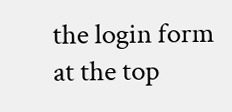the login form at the top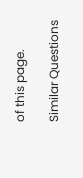of this page.

Similar Questions